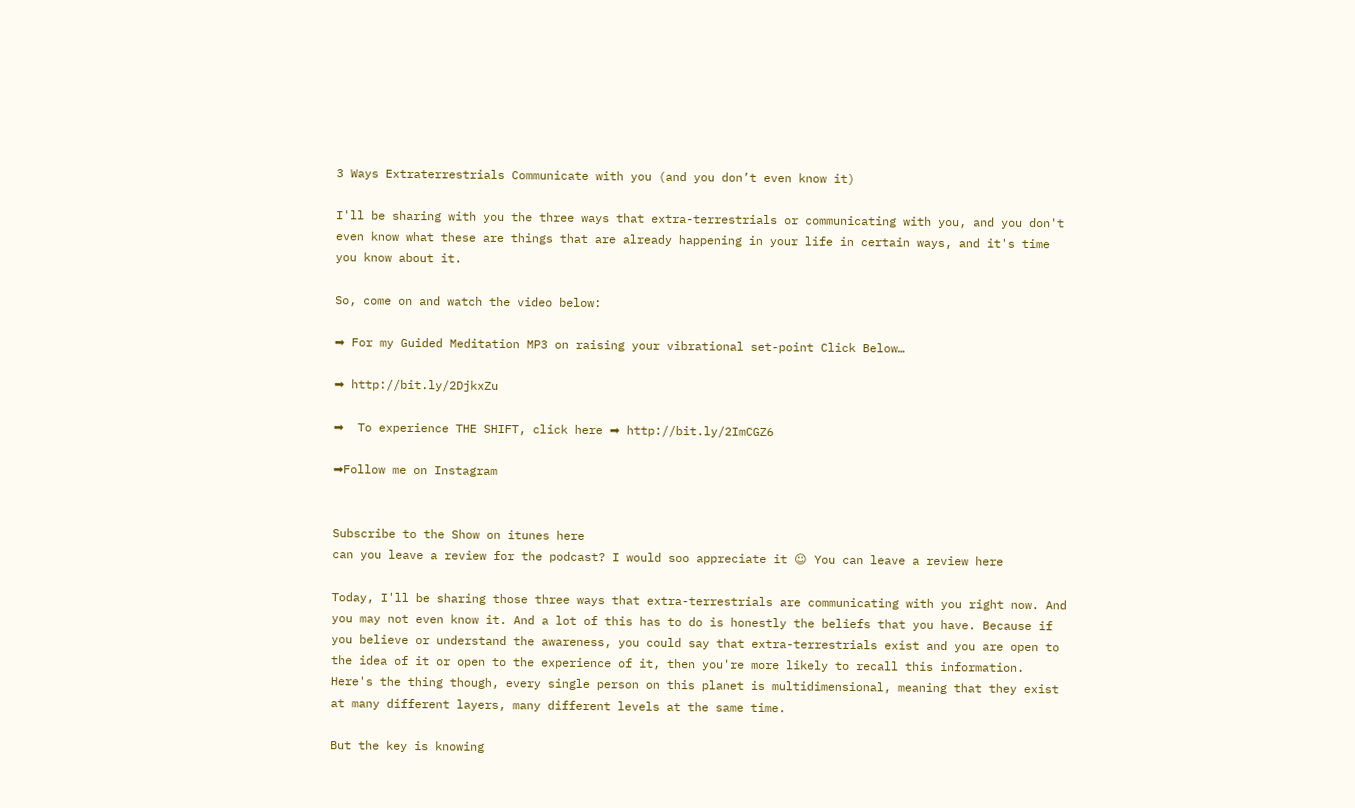3 Ways Extraterrestrials Communicate with you (and you don’t even know it)

I'll be sharing with you the three ways that extra-terrestrials or communicating with you, and you don't even know what these are things that are already happening in your life in certain ways, and it's time you know about it.

So, come on and watch the video below:

➡ For my Guided Meditation MP3 on raising your vibrational set-point Click Below…

➡ http://bit.ly/2DjkxZu

➡  To experience THE SHIFT, click here ➡ http://bit.ly/2ImCGZ6

➡Follow me on Instagram


Subscribe to the Show on itunes here
can you leave a review for the podcast? I would soo appreciate it ☺ You can leave a review here

Today, I'll be sharing those three ways that extra-terrestrials are communicating with you right now. And you may not even know it. And a lot of this has to do is honestly the beliefs that you have. Because if you believe or understand the awareness, you could say that extra-terrestrials exist and you are open to the idea of it or open to the experience of it, then you're more likely to recall this information. Here's the thing though, every single person on this planet is multidimensional, meaning that they exist at many different layers, many different levels at the same time.

But the key is knowing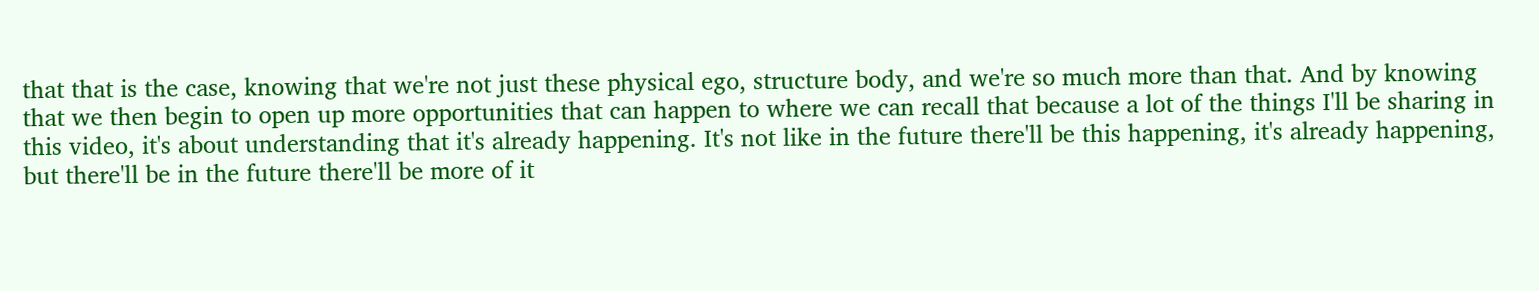that that is the case, knowing that we're not just these physical ego, structure body, and we're so much more than that. And by knowing that we then begin to open up more opportunities that can happen to where we can recall that because a lot of the things I'll be sharing in this video, it's about understanding that it's already happening. It's not like in the future there'll be this happening, it's already happening, but there'll be in the future there'll be more of it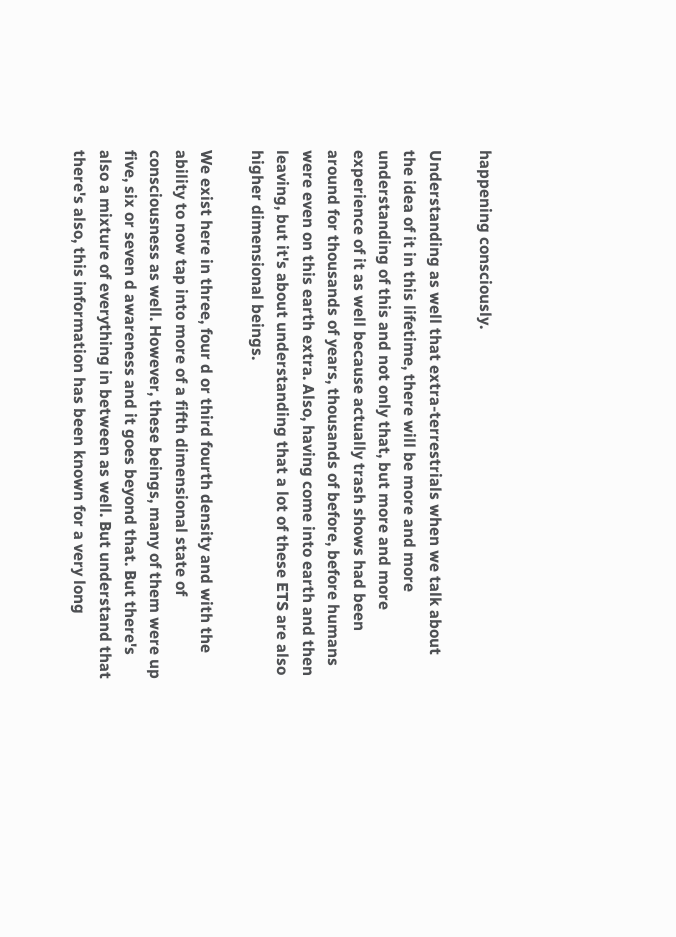happening consciously.

Understanding as well that extra-terrestrials when we talk about the idea of it in this lifetime, there will be more and more understanding of this and not only that, but more and more experience of it as well because actually trash shows had been around for thousands of years, thousands of before, before humans were even on this earth extra. Also, having come into earth and then leaving, but it's about understanding that a lot of these ETS are also higher dimensional beings.

We exist here in three, four d or third fourth density and with the ability to now tap into more of a fifth dimensional state of consciousness as well. However, these beings, many of them were up five, six or seven d awareness and it goes beyond that. But there's also a mixture of everything in between as well. But understand that there's also, this information has been known for a very long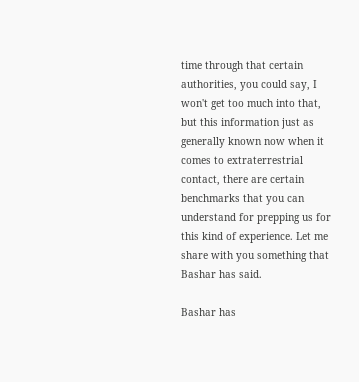time through that certain authorities, you could say, I won't get too much into that, but this information just as generally known now when it comes to extraterrestrial contact, there are certain benchmarks that you can understand for prepping us for this kind of experience. Let me share with you something that Bashar has said.

Bashar has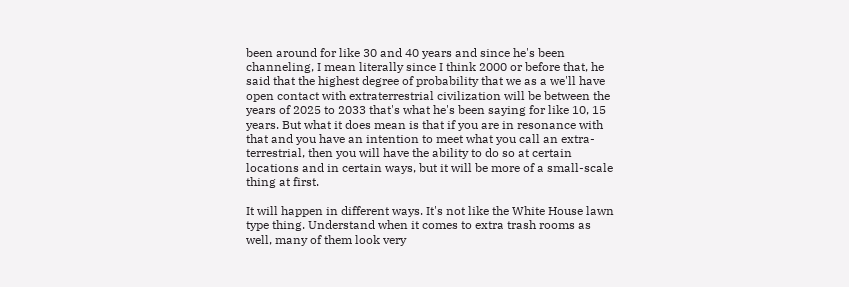been around for like 30 and 40 years and since he's been channeling, I mean literally since I think 2000 or before that, he said that the highest degree of probability that we as a we'll have open contact with extraterrestrial civilization will be between the years of 2025 to 2033 that's what he's been saying for like 10, 15 years. But what it does mean is that if you are in resonance with that and you have an intention to meet what you call an extra-terrestrial, then you will have the ability to do so at certain locations and in certain ways, but it will be more of a small-scale thing at first.

It will happen in different ways. It's not like the White House lawn type thing. Understand when it comes to extra trash rooms as well, many of them look very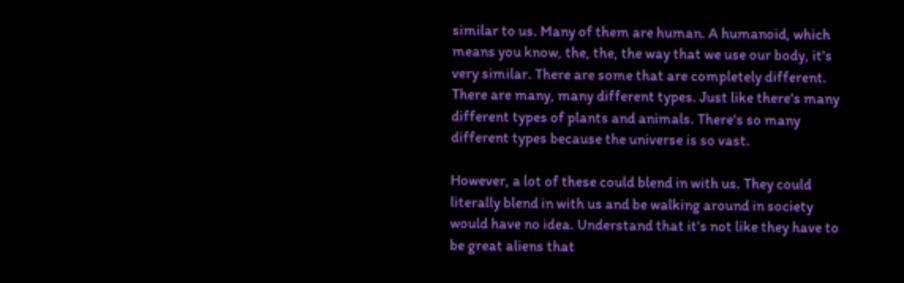similar to us. Many of them are human. A humanoid, which means you know, the, the, the way that we use our body, it's very similar. There are some that are completely different. There are many, many different types. Just like there's many different types of plants and animals. There's so many different types because the universe is so vast.

However, a lot of these could blend in with us. They could literally blend in with us and be walking around in society would have no idea. Understand that it's not like they have to be great aliens that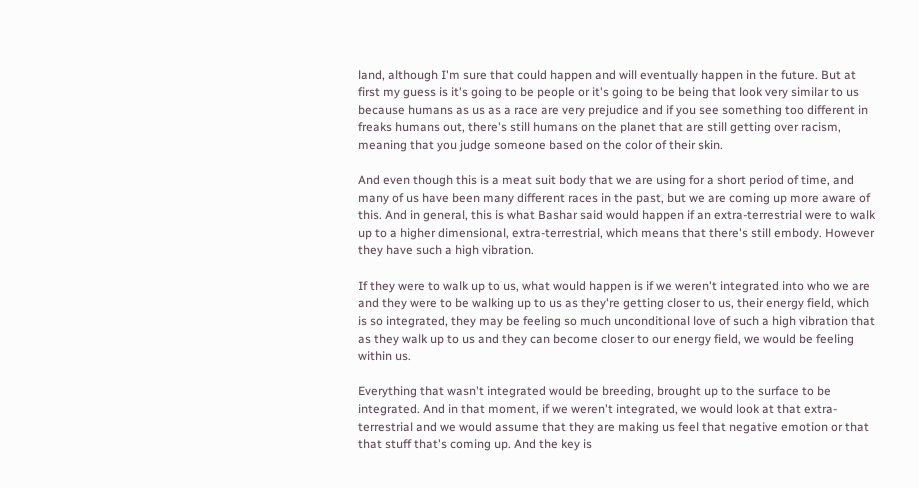land, although I'm sure that could happen and will eventually happen in the future. But at first my guess is it's going to be people or it's going to be being that look very similar to us because humans as us as a race are very prejudice and if you see something too different in freaks humans out, there's still humans on the planet that are still getting over racism, meaning that you judge someone based on the color of their skin.

And even though this is a meat suit body that we are using for a short period of time, and many of us have been many different races in the past, but we are coming up more aware of this. And in general, this is what Bashar said would happen if an extra-terrestrial were to walk up to a higher dimensional, extra-terrestrial, which means that there's still embody. However they have such a high vibration.

If they were to walk up to us, what would happen is if we weren't integrated into who we are and they were to be walking up to us as they're getting closer to us, their energy field, which is so integrated, they may be feeling so much unconditional love of such a high vibration that as they walk up to us and they can become closer to our energy field, we would be feeling within us.

Everything that wasn't integrated would be breeding, brought up to the surface to be integrated. And in that moment, if we weren't integrated, we would look at that extra-terrestrial and we would assume that they are making us feel that negative emotion or that that stuff that's coming up. And the key is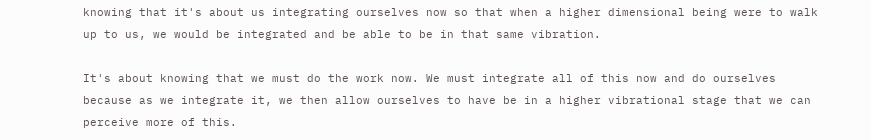knowing that it's about us integrating ourselves now so that when a higher dimensional being were to walk up to us, we would be integrated and be able to be in that same vibration.

It's about knowing that we must do the work now. We must integrate all of this now and do ourselves because as we integrate it, we then allow ourselves to have be in a higher vibrational stage that we can perceive more of this.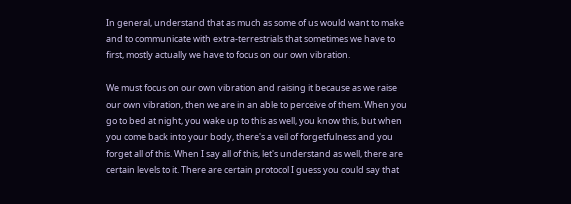In general, understand that as much as some of us would want to make and to communicate with extra-terrestrials that sometimes we have to first, mostly actually we have to focus on our own vibration.

We must focus on our own vibration and raising it because as we raise our own vibration, then we are in an able to perceive of them. When you go to bed at night, you wake up to this as well, you know this, but when you come back into your body, there's a veil of forgetfulness and you forget all of this. When I say all of this, let's understand as well, there are certain levels to it. There are certain protocol I guess you could say that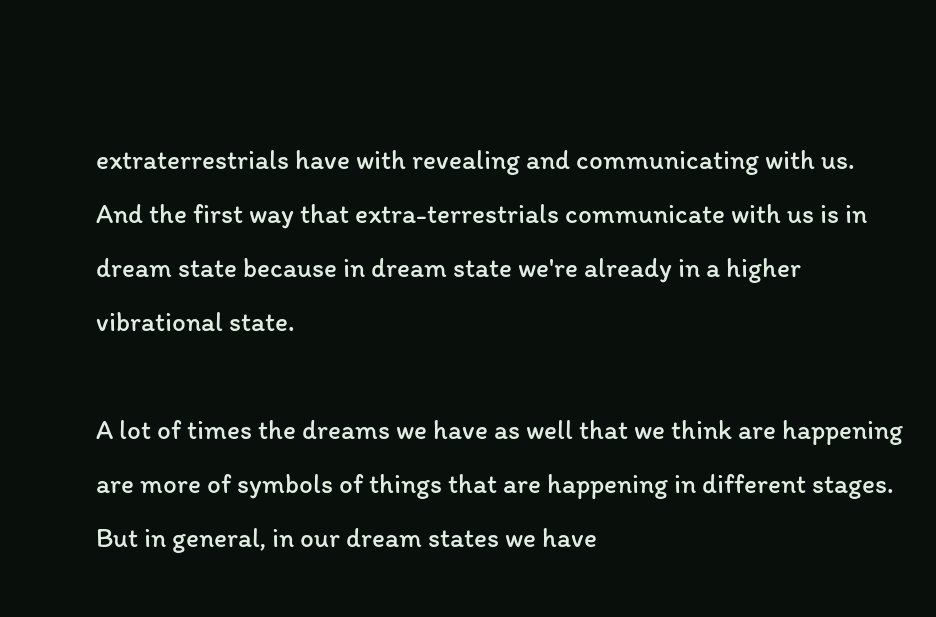extraterrestrials have with revealing and communicating with us. And the first way that extra-terrestrials communicate with us is in dream state because in dream state we're already in a higher vibrational state.

A lot of times the dreams we have as well that we think are happening are more of symbols of things that are happening in different stages. But in general, in our dream states we have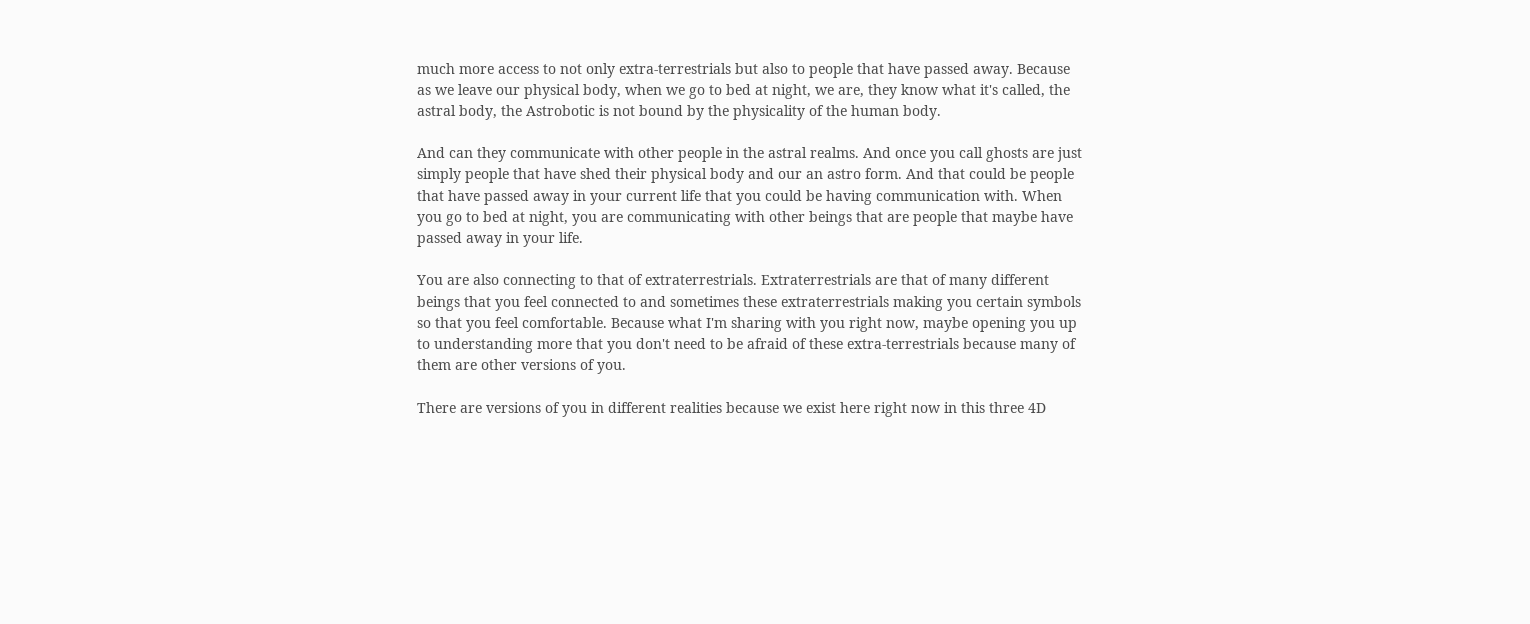much more access to not only extra-terrestrials but also to people that have passed away. Because as we leave our physical body, when we go to bed at night, we are, they know what it's called, the astral body, the Astrobotic is not bound by the physicality of the human body.

And can they communicate with other people in the astral realms. And once you call ghosts are just simply people that have shed their physical body and our an astro form. And that could be people that have passed away in your current life that you could be having communication with. When you go to bed at night, you are communicating with other beings that are people that maybe have passed away in your life.

You are also connecting to that of extraterrestrials. Extraterrestrials are that of many different beings that you feel connected to and sometimes these extraterrestrials making you certain symbols so that you feel comfortable. Because what I'm sharing with you right now, maybe opening you up to understanding more that you don't need to be afraid of these extra-terrestrials because many of them are other versions of you.

There are versions of you in different realities because we exist here right now in this three 4D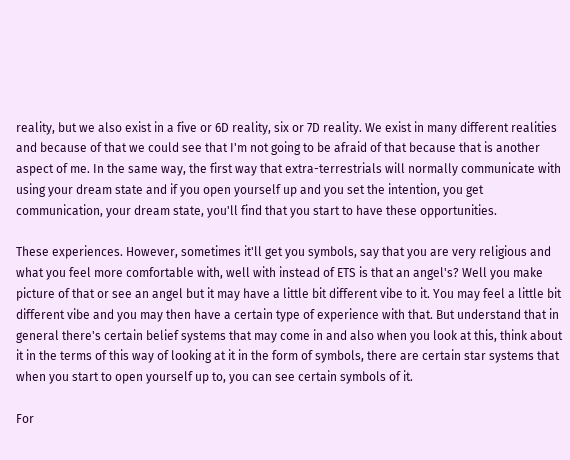reality, but we also exist in a five or 6D reality, six or 7D reality. We exist in many different realities and because of that we could see that I'm not going to be afraid of that because that is another aspect of me. In the same way, the first way that extra-terrestrials will normally communicate with using your dream state and if you open yourself up and you set the intention, you get communication, your dream state, you'll find that you start to have these opportunities.

These experiences. However, sometimes it'll get you symbols, say that you are very religious and what you feel more comfortable with, well with instead of ETS is that an angel's? Well you make picture of that or see an angel but it may have a little bit different vibe to it. You may feel a little bit different vibe and you may then have a certain type of experience with that. But understand that in general there's certain belief systems that may come in and also when you look at this, think about it in the terms of this way of looking at it in the form of symbols, there are certain star systems that when you start to open yourself up to, you can see certain symbols of it.

For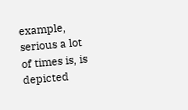example, serious a lot of times is, is depicted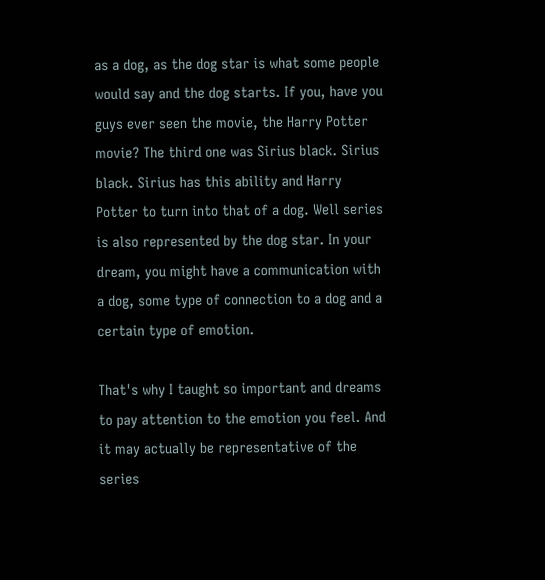as a dog, as the dog star is what some people would say and the dog starts. If you, have you guys ever seen the movie, the Harry Potter movie? The third one was Sirius black. Sirius black. Sirius has this ability and Harry Potter to turn into that of a dog. Well series is also represented by the dog star. In your dream, you might have a communication with a dog, some type of connection to a dog and a certain type of emotion.

That's why I taught so important and dreams to pay attention to the emotion you feel. And it may actually be representative of the series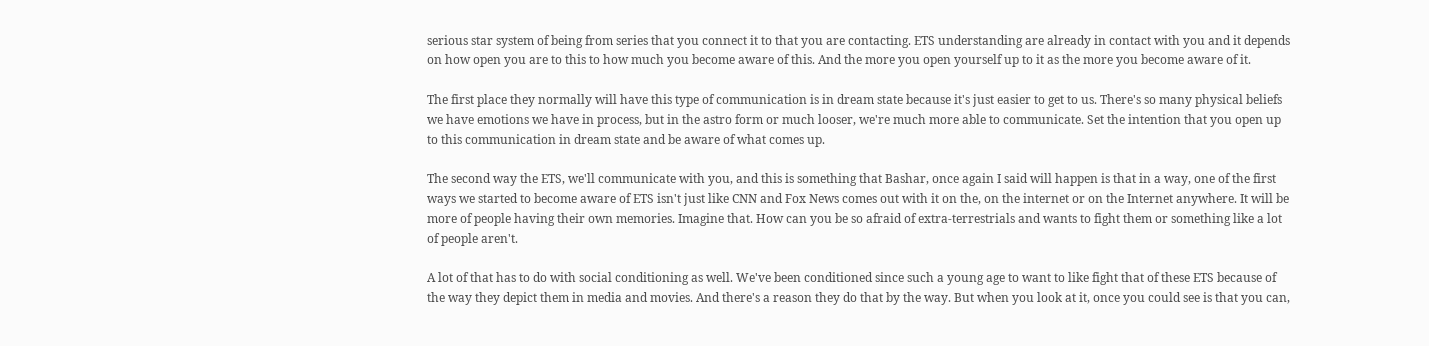serious star system of being from series that you connect it to that you are contacting. ETS understanding are already in contact with you and it depends on how open you are to this to how much you become aware of this. And the more you open yourself up to it as the more you become aware of it.

The first place they normally will have this type of communication is in dream state because it's just easier to get to us. There's so many physical beliefs we have emotions we have in process, but in the astro form or much looser, we're much more able to communicate. Set the intention that you open up to this communication in dream state and be aware of what comes up.

The second way the ETS, we'll communicate with you, and this is something that Bashar, once again I said will happen is that in a way, one of the first ways we started to become aware of ETS isn't just like CNN and Fox News comes out with it on the, on the internet or on the Internet anywhere. It will be more of people having their own memories. Imagine that. How can you be so afraid of extra-terrestrials and wants to fight them or something like a lot of people aren't.

A lot of that has to do with social conditioning as well. We've been conditioned since such a young age to want to like fight that of these ETS because of the way they depict them in media and movies. And there's a reason they do that by the way. But when you look at it, once you could see is that you can,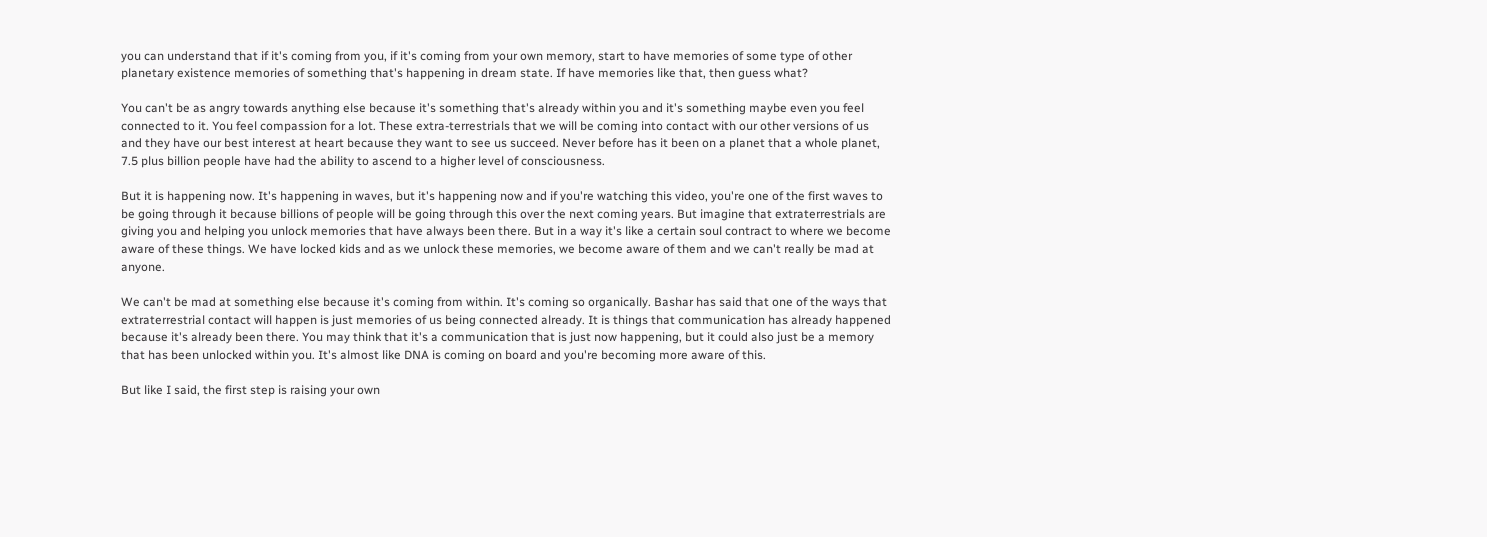you can understand that if it's coming from you, if it's coming from your own memory, start to have memories of some type of other planetary existence memories of something that's happening in dream state. If have memories like that, then guess what?

You can't be as angry towards anything else because it's something that's already within you and it's something maybe even you feel connected to it. You feel compassion for a lot. These extra-terrestrials that we will be coming into contact with our other versions of us and they have our best interest at heart because they want to see us succeed. Never before has it been on a planet that a whole planet, 7.5 plus billion people have had the ability to ascend to a higher level of consciousness.

But it is happening now. It's happening in waves, but it's happening now and if you're watching this video, you're one of the first waves to be going through it because billions of people will be going through this over the next coming years. But imagine that extraterrestrials are giving you and helping you unlock memories that have always been there. But in a way it's like a certain soul contract to where we become aware of these things. We have locked kids and as we unlock these memories, we become aware of them and we can't really be mad at anyone.

We can't be mad at something else because it's coming from within. It's coming so organically. Bashar has said that one of the ways that extraterrestrial contact will happen is just memories of us being connected already. It is things that communication has already happened because it's already been there. You may think that it's a communication that is just now happening, but it could also just be a memory that has been unlocked within you. It's almost like DNA is coming on board and you're becoming more aware of this.

But like I said, the first step is raising your own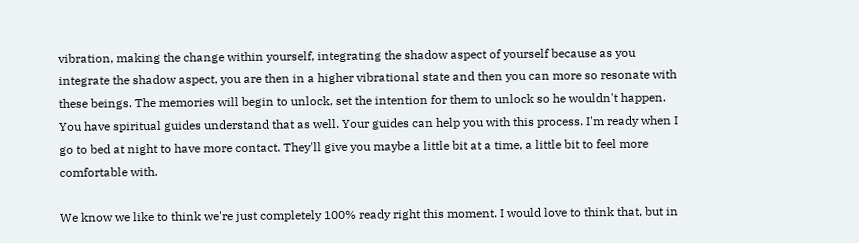vibration, making the change within yourself, integrating the shadow aspect of yourself because as you integrate the shadow aspect, you are then in a higher vibrational state and then you can more so resonate with these beings. The memories will begin to unlock, set the intention for them to unlock so he wouldn't happen. You have spiritual guides understand that as well. Your guides can help you with this process. I'm ready when I go to bed at night to have more contact. They'll give you maybe a little bit at a time, a little bit to feel more comfortable with.

We know we like to think we're just completely 100% ready right this moment. I would love to think that, but in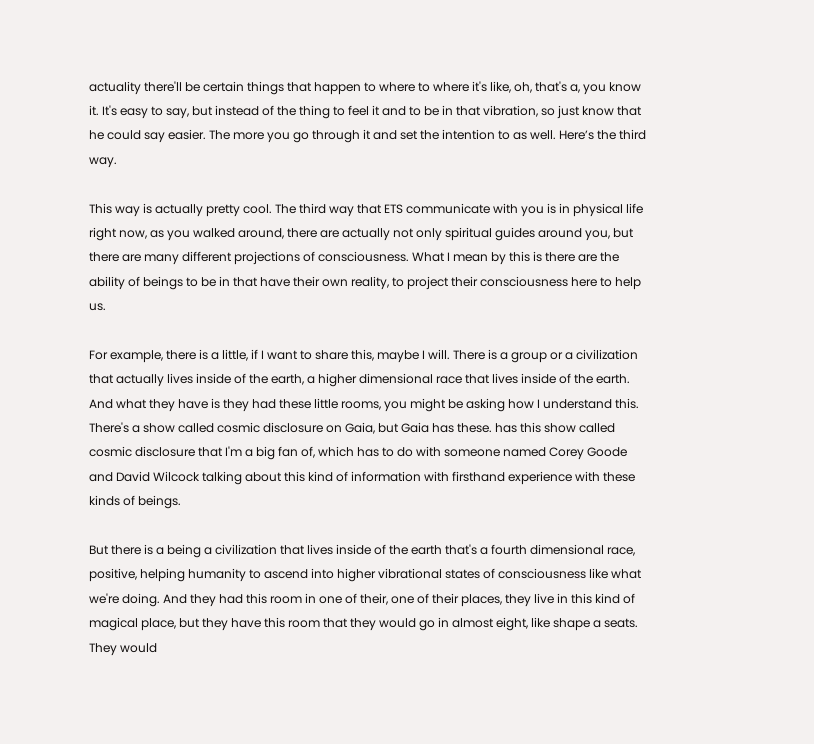actuality there'll be certain things that happen to where to where it's like, oh, that's a, you know it. It's easy to say, but instead of the thing to feel it and to be in that vibration, so just know that he could say easier. The more you go through it and set the intention to as well. Here’s the third way.

This way is actually pretty cool. The third way that ETS communicate with you is in physical life right now, as you walked around, there are actually not only spiritual guides around you, but there are many different projections of consciousness. What I mean by this is there are the ability of beings to be in that have their own reality, to project their consciousness here to help us.

For example, there is a little, if I want to share this, maybe I will. There is a group or a civilization that actually lives inside of the earth, a higher dimensional race that lives inside of the earth. And what they have is they had these little rooms, you might be asking how I understand this. There's a show called cosmic disclosure on Gaia, but Gaia has these. has this show called cosmic disclosure that I'm a big fan of, which has to do with someone named Corey Goode and David Wilcock talking about this kind of information with firsthand experience with these kinds of beings.

But there is a being a civilization that lives inside of the earth that's a fourth dimensional race, positive, helping humanity to ascend into higher vibrational states of consciousness like what we're doing. And they had this room in one of their, one of their places, they live in this kind of magical place, but they have this room that they would go in almost eight, like shape a seats. They would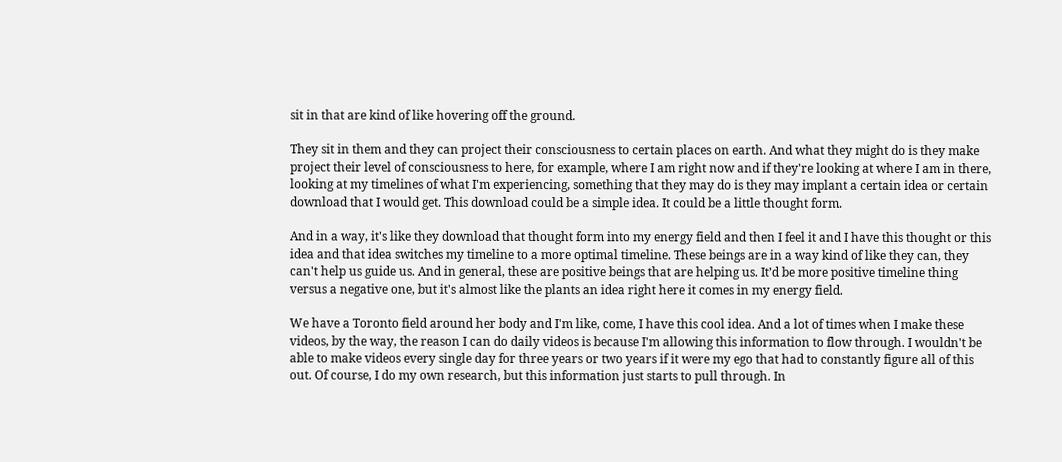sit in that are kind of like hovering off the ground.

They sit in them and they can project their consciousness to certain places on earth. And what they might do is they make project their level of consciousness to here, for example, where I am right now and if they're looking at where I am in there, looking at my timelines of what I'm experiencing, something that they may do is they may implant a certain idea or certain download that I would get. This download could be a simple idea. It could be a little thought form.

And in a way, it's like they download that thought form into my energy field and then I feel it and I have this thought or this idea and that idea switches my timeline to a more optimal timeline. These beings are in a way kind of like they can, they can't help us guide us. And in general, these are positive beings that are helping us. It’d be more positive timeline thing versus a negative one, but it's almost like the plants an idea right here it comes in my energy field.

We have a Toronto field around her body and I'm like, come, I have this cool idea. And a lot of times when I make these videos, by the way, the reason I can do daily videos is because I'm allowing this information to flow through. I wouldn't be able to make videos every single day for three years or two years if it were my ego that had to constantly figure all of this out. Of course, I do my own research, but this information just starts to pull through. In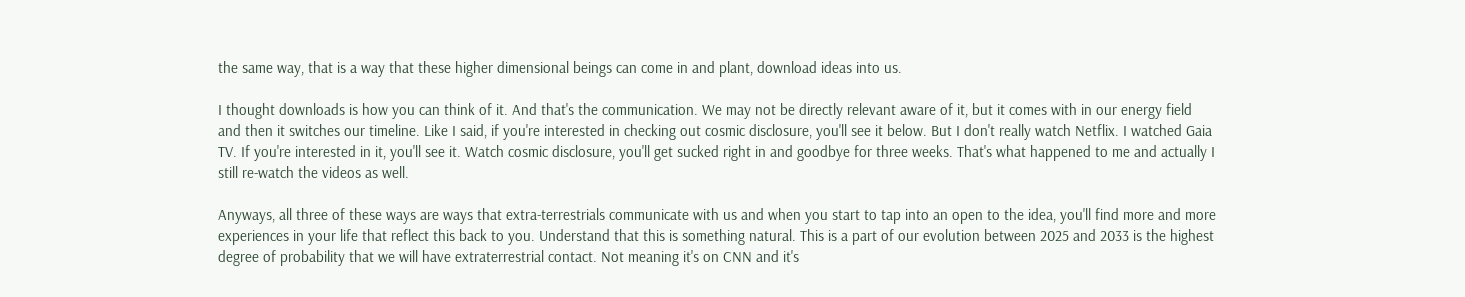the same way, that is a way that these higher dimensional beings can come in and plant, download ideas into us.

I thought downloads is how you can think of it. And that's the communication. We may not be directly relevant aware of it, but it comes with in our energy field and then it switches our timeline. Like I said, if you're interested in checking out cosmic disclosure, you'll see it below. But I don't really watch Netflix. I watched Gaia TV. If you're interested in it, you'll see it. Watch cosmic disclosure, you'll get sucked right in and goodbye for three weeks. That's what happened to me and actually I still re-watch the videos as well.

Anyways, all three of these ways are ways that extra-terrestrials communicate with us and when you start to tap into an open to the idea, you'll find more and more experiences in your life that reflect this back to you. Understand that this is something natural. This is a part of our evolution between 2025 and 2033 is the highest degree of probability that we will have extraterrestrial contact. Not meaning it's on CNN and it's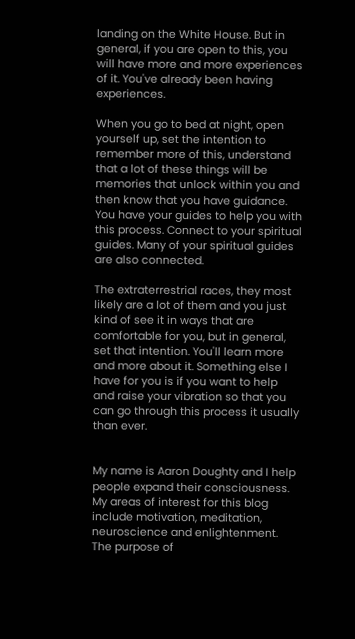landing on the White House. But in general, if you are open to this, you will have more and more experiences of it. You've already been having experiences.

When you go to bed at night, open yourself up, set the intention to remember more of this, understand that a lot of these things will be memories that unlock within you and then know that you have guidance. You have your guides to help you with this process. Connect to your spiritual guides. Many of your spiritual guides are also connected.

The extraterrestrial races, they most likely are a lot of them and you just kind of see it in ways that are comfortable for you, but in general, set that intention. You'll learn more and more about it. Something else I have for you is if you want to help and raise your vibration so that you can go through this process it usually than ever.


My name is Aaron Doughty and I help people expand their consciousness. My areas of interest for this blog include motivation, meditation, neuroscience and enlightenment. The purpose of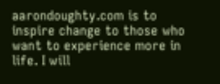aarondoughty.com is to inspire change to those who want to experience more in life. I will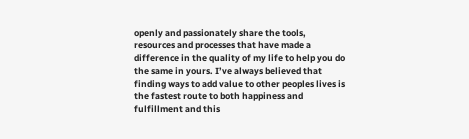openly and passionately share the tools, resources and processes that have made a difference in the quality of my life to help you do the same in yours. I’ve always believed that finding ways to add value to other peoples lives is the fastest route to both happiness and fulfillment and this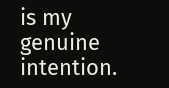is my genuine intention.